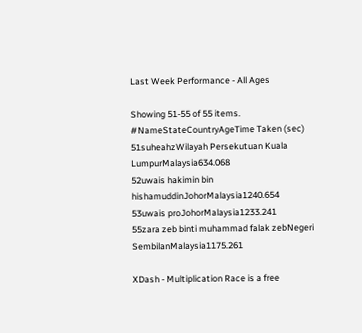Last Week Performance - All Ages

Showing 51-55 of 55 items.
#NameStateCountryAgeTime Taken (sec)
51suheahzWilayah Persekutuan Kuala LumpurMalaysia634.068
52uwais hakimin bin hishamuddinJohorMalaysia1240.654
53uwais proJohorMalaysia1233.241
55zara zeb binti muhammad falak zebNegeri SembilanMalaysia1175.261

XDash - Multiplication Race is a free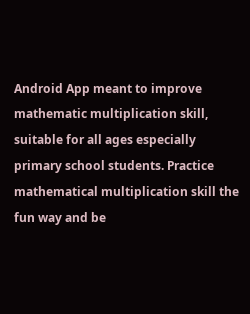Android App meant to improve mathematic multiplication skill, suitable for all ages especially primary school students. Practice mathematical multiplication skill the fun way and be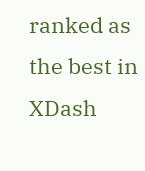ranked as the best in XDash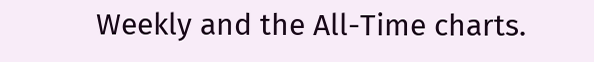Weekly and the All-Time charts.